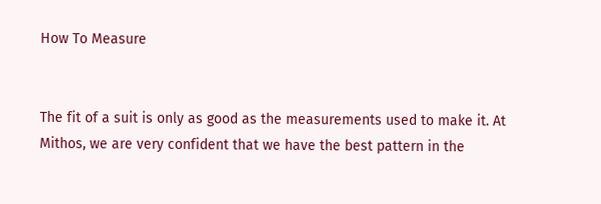How To Measure


The fit of a suit is only as good as the measurements used to make it. At Mithos, we are very confident that we have the best pattern in the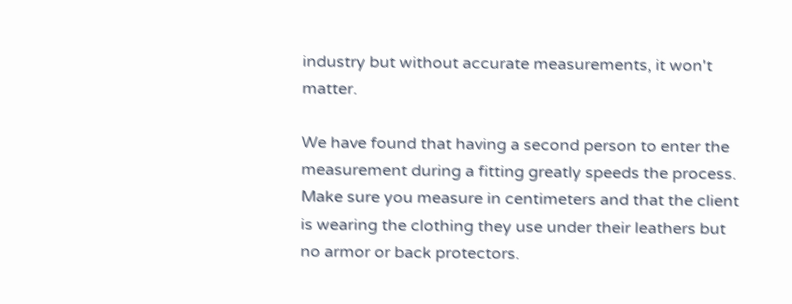industry but without accurate measurements, it won't matter.

We have found that having a second person to enter the measurement during a fitting greatly speeds the process. Make sure you measure in centimeters and that the client is wearing the clothing they use under their leathers but no armor or back protectors.